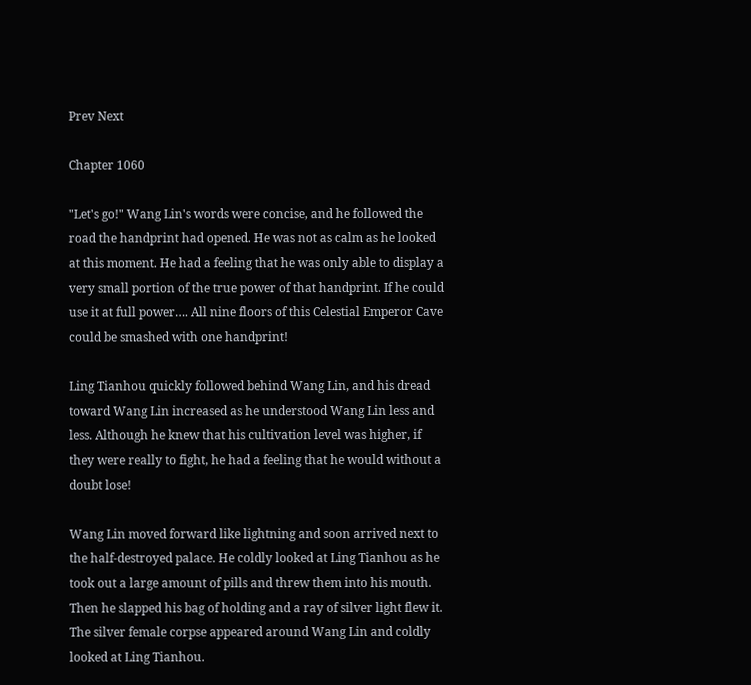Prev Next

Chapter 1060

"Let's go!" Wang Lin's words were concise, and he followed the road the handprint had opened. He was not as calm as he looked at this moment. He had a feeling that he was only able to display a very small portion of the true power of that handprint. If he could use it at full power…. All nine floors of this Celestial Emperor Cave could be smashed with one handprint!

Ling Tianhou quickly followed behind Wang Lin, and his dread toward Wang Lin increased as he understood Wang Lin less and less. Although he knew that his cultivation level was higher, if they were really to fight, he had a feeling that he would without a doubt lose!

Wang Lin moved forward like lightning and soon arrived next to the half-destroyed palace. He coldly looked at Ling Tianhou as he took out a large amount of pills and threw them into his mouth. Then he slapped his bag of holding and a ray of silver light flew it. The silver female corpse appeared around Wang Lin and coldly looked at Ling Tianhou.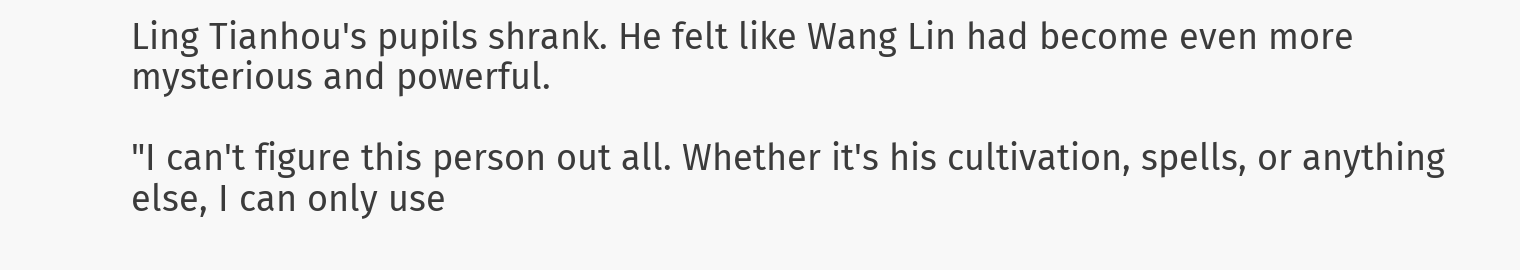Ling Tianhou's pupils shrank. He felt like Wang Lin had become even more mysterious and powerful.

"I can't figure this person out all. Whether it's his cultivation, spells, or anything else, I can only use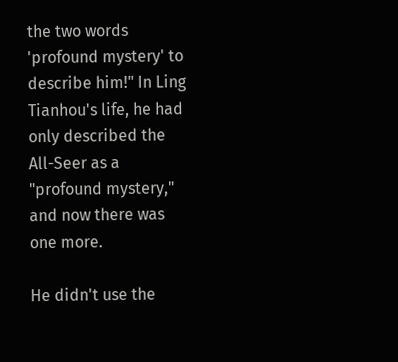the two words 'profound mystery' to describe him!" In Ling Tianhou's life, he had only described the All-Seer as a "profound mystery," and now there was one more.

He didn't use the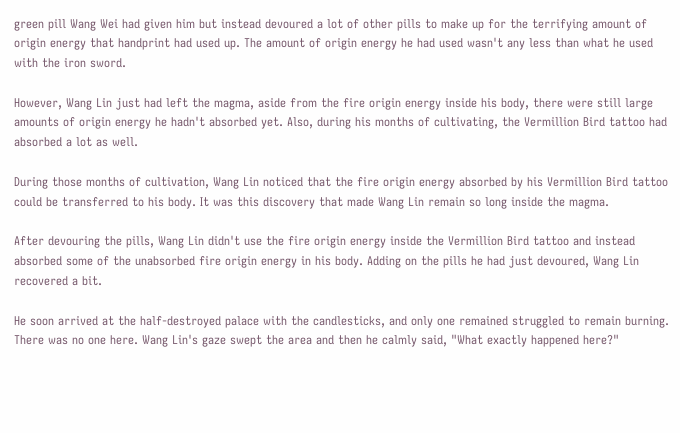green pill Wang Wei had given him but instead devoured a lot of other pills to make up for the terrifying amount of origin energy that handprint had used up. The amount of origin energy he had used wasn't any less than what he used with the iron sword.

However, Wang Lin just had left the magma, aside from the fire origin energy inside his body, there were still large amounts of origin energy he hadn't absorbed yet. Also, during his months of cultivating, the Vermillion Bird tattoo had absorbed a lot as well.

During those months of cultivation, Wang Lin noticed that the fire origin energy absorbed by his Vermillion Bird tattoo could be transferred to his body. It was this discovery that made Wang Lin remain so long inside the magma.

After devouring the pills, Wang Lin didn't use the fire origin energy inside the Vermillion Bird tattoo and instead absorbed some of the unabsorbed fire origin energy in his body. Adding on the pills he had just devoured, Wang Lin recovered a bit.

He soon arrived at the half-destroyed palace with the candlesticks, and only one remained struggled to remain burning. There was no one here. Wang Lin's gaze swept the area and then he calmly said, "What exactly happened here?"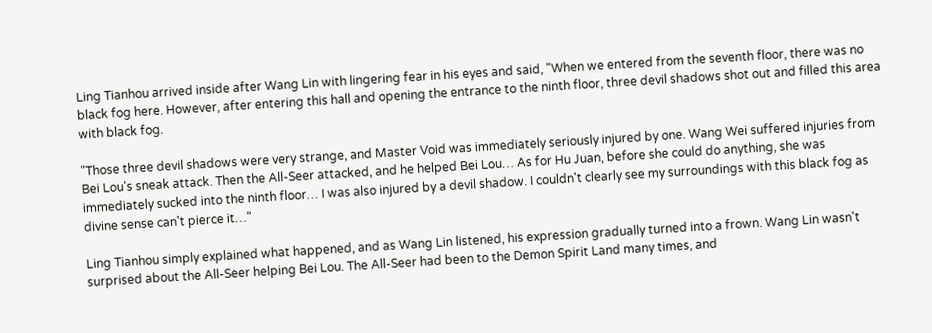Ling Tianhou arrived inside after Wang Lin with lingering fear in his eyes and said, "When we entered from the seventh floor, there was no black fog here. However, after entering this hall and opening the entrance to the ninth floor, three devil shadows shot out and filled this area with black fog.

"Those three devil shadows were very strange, and Master Void was immediately seriously injured by one. Wang Wei suffered injuries from Bei Lou's sneak attack. Then the All-Seer attacked, and he helped Bei Lou… As for Hu Juan, before she could do anything, she was immediately sucked into the ninth floor… I was also injured by a devil shadow. I couldn't clearly see my surroundings with this black fog as divine sense can't pierce it…"

Ling Tianhou simply explained what happened, and as Wang Lin listened, his expression gradually turned into a frown. Wang Lin wasn't surprised about the All-Seer helping Bei Lou. The All-Seer had been to the Demon Spirit Land many times, and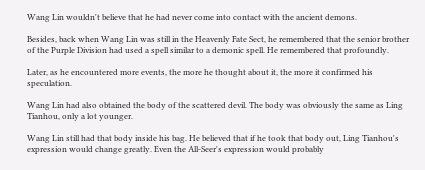Wang Lin wouldn't believe that he had never come into contact with the ancient demons.

Besides, back when Wang Lin was still in the Heavenly Fate Sect, he remembered that the senior brother of the Purple Division had used a spell similar to a demonic spell. He remembered that profoundly.

Later, as he encountered more events, the more he thought about it, the more it confirmed his speculation.

Wang Lin had also obtained the body of the scattered devil. The body was obviously the same as Ling Tianhou, only a lot younger.

Wang Lin still had that body inside his bag. He believed that if he took that body out, Ling Tianhou's expression would change greatly. Even the All-Seer's expression would probably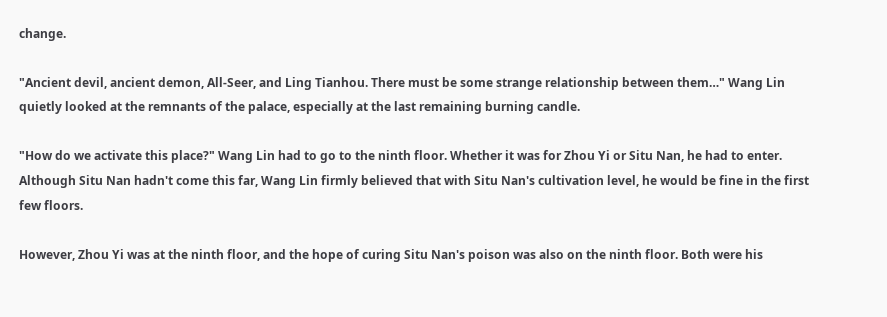change.

"Ancient devil, ancient demon, All-Seer, and Ling Tianhou. There must be some strange relationship between them…" Wang Lin quietly looked at the remnants of the palace, especially at the last remaining burning candle.

"How do we activate this place?" Wang Lin had to go to the ninth floor. Whether it was for Zhou Yi or Situ Nan, he had to enter. Although Situ Nan hadn't come this far, Wang Lin firmly believed that with Situ Nan's cultivation level, he would be fine in the first few floors.

However, Zhou Yi was at the ninth floor, and the hope of curing Situ Nan's poison was also on the ninth floor. Both were his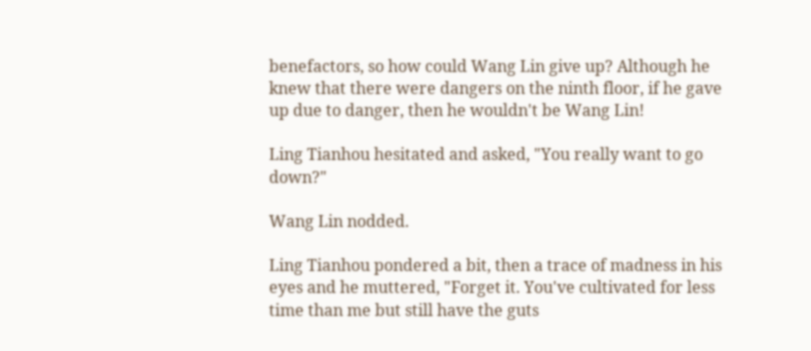benefactors, so how could Wang Lin give up? Although he knew that there were dangers on the ninth floor, if he gave up due to danger, then he wouldn't be Wang Lin!

Ling Tianhou hesitated and asked, "You really want to go down?"

Wang Lin nodded.

Ling Tianhou pondered a bit, then a trace of madness in his eyes and he muttered, "Forget it. You've cultivated for less time than me but still have the guts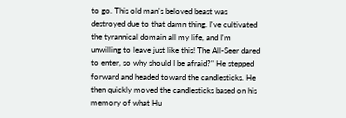to go. This old man's beloved beast was destroyed due to that damn thing. I've cultivated the tyrannical domain all my life, and I'm unwilling to leave just like this! The All-Seer dared to enter, so why should I be afraid?" He stepped forward and headed toward the candlesticks. He then quickly moved the candlesticks based on his memory of what Hu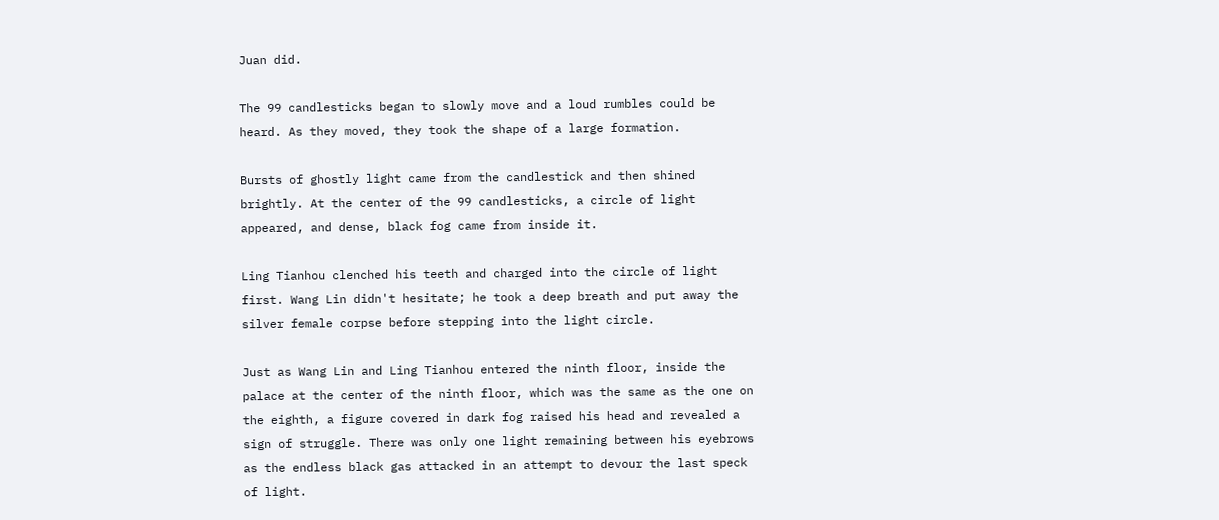Juan did.

The 99 candlesticks began to slowly move and a loud rumbles could be heard. As they moved, they took the shape of a large formation.

Bursts of ghostly light came from the candlestick and then shined brightly. At the center of the 99 candlesticks, a circle of light appeared, and dense, black fog came from inside it.

Ling Tianhou clenched his teeth and charged into the circle of light first. Wang Lin didn't hesitate; he took a deep breath and put away the silver female corpse before stepping into the light circle.

Just as Wang Lin and Ling Tianhou entered the ninth floor, inside the palace at the center of the ninth floor, which was the same as the one on the eighth, a figure covered in dark fog raised his head and revealed a sign of struggle. There was only one light remaining between his eyebrows as the endless black gas attacked in an attempt to devour the last speck of light.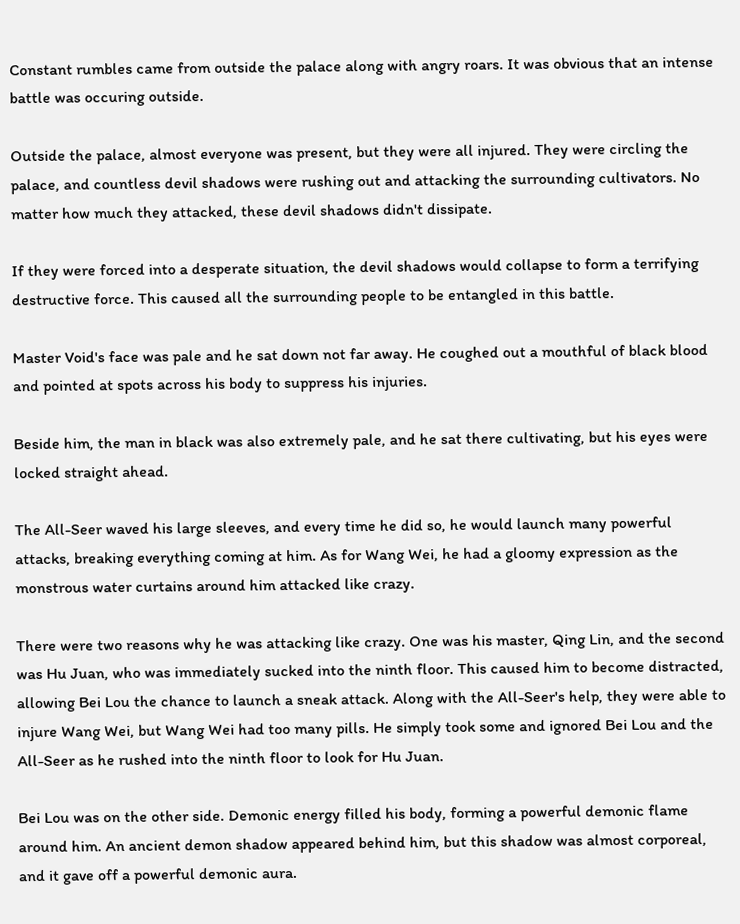Constant rumbles came from outside the palace along with angry roars. It was obvious that an intense battle was occuring outside.

Outside the palace, almost everyone was present, but they were all injured. They were circling the palace, and countless devil shadows were rushing out and attacking the surrounding cultivators. No matter how much they attacked, these devil shadows didn't dissipate.

If they were forced into a desperate situation, the devil shadows would collapse to form a terrifying destructive force. This caused all the surrounding people to be entangled in this battle.

Master Void's face was pale and he sat down not far away. He coughed out a mouthful of black blood and pointed at spots across his body to suppress his injuries.

Beside him, the man in black was also extremely pale, and he sat there cultivating, but his eyes were locked straight ahead.

The All-Seer waved his large sleeves, and every time he did so, he would launch many powerful attacks, breaking everything coming at him. As for Wang Wei, he had a gloomy expression as the monstrous water curtains around him attacked like crazy.

There were two reasons why he was attacking like crazy. One was his master, Qing Lin, and the second was Hu Juan, who was immediately sucked into the ninth floor. This caused him to become distracted, allowing Bei Lou the chance to launch a sneak attack. Along with the All-Seer's help, they were able to injure Wang Wei, but Wang Wei had too many pills. He simply took some and ignored Bei Lou and the All-Seer as he rushed into the ninth floor to look for Hu Juan.

Bei Lou was on the other side. Demonic energy filled his body, forming a powerful demonic flame around him. An ancient demon shadow appeared behind him, but this shadow was almost corporeal, and it gave off a powerful demonic aura.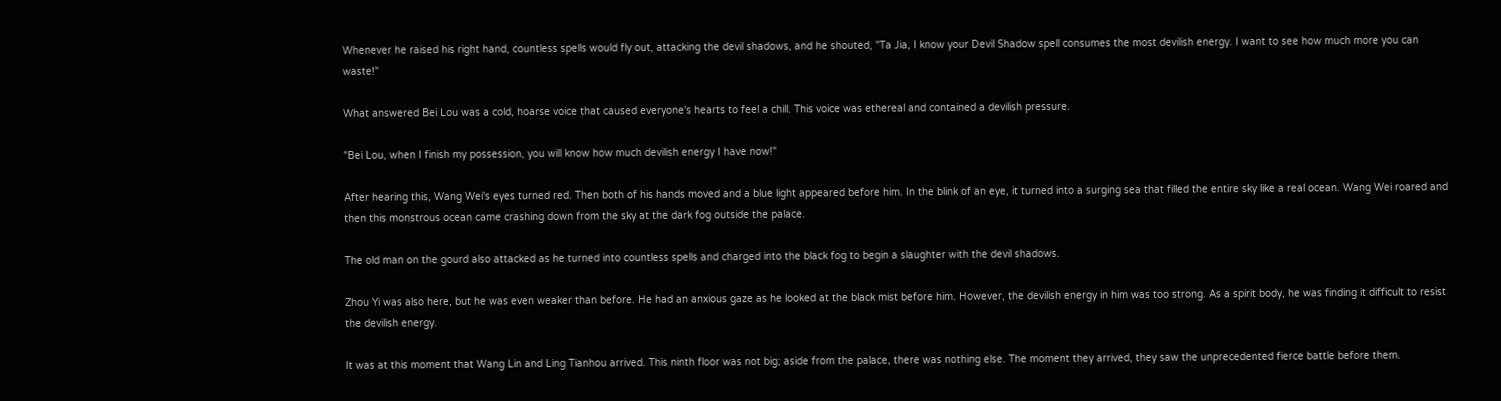Whenever he raised his right hand, countless spells would fly out, attacking the devil shadows, and he shouted, "Ta Jia, I know your Devil Shadow spell consumes the most devilish energy. I want to see how much more you can waste!"

What answered Bei Lou was a cold, hoarse voice that caused everyone's hearts to feel a chill. This voice was ethereal and contained a devilish pressure.

"Bei Lou, when I finish my possession, you will know how much devilish energy I have now!"

After hearing this, Wang Wei's eyes turned red. Then both of his hands moved and a blue light appeared before him. In the blink of an eye, it turned into a surging sea that filled the entire sky like a real ocean. Wang Wei roared and then this monstrous ocean came crashing down from the sky at the dark fog outside the palace.

The old man on the gourd also attacked as he turned into countless spells and charged into the black fog to begin a slaughter with the devil shadows.

Zhou Yi was also here, but he was even weaker than before. He had an anxious gaze as he looked at the black mist before him. However, the devilish energy in him was too strong. As a spirit body, he was finding it difficult to resist the devilish energy.

It was at this moment that Wang Lin and Ling Tianhou arrived. This ninth floor was not big; aside from the palace, there was nothing else. The moment they arrived, they saw the unprecedented fierce battle before them.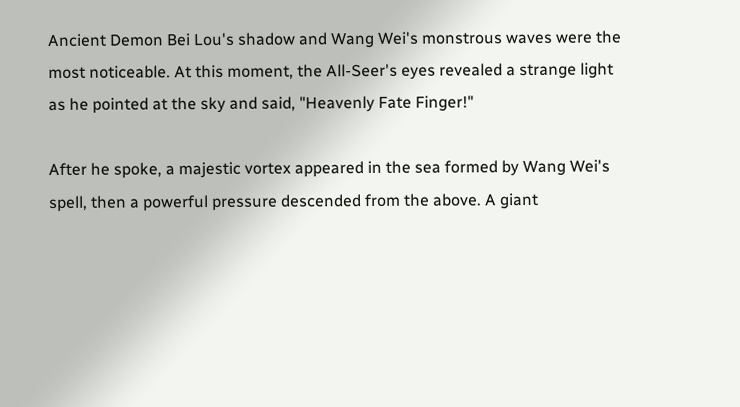Ancient Demon Bei Lou's shadow and Wang Wei's monstrous waves were the most noticeable. At this moment, the All-Seer's eyes revealed a strange light as he pointed at the sky and said, "Heavenly Fate Finger!"

After he spoke, a majestic vortex appeared in the sea formed by Wang Wei's spell, then a powerful pressure descended from the above. A giant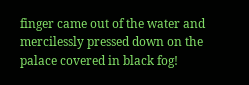finger came out of the water and mercilessly pressed down on the palace covered in black fog!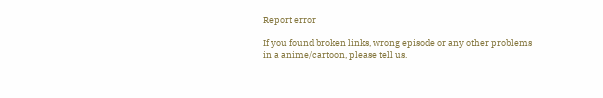Report error

If you found broken links, wrong episode or any other problems in a anime/cartoon, please tell us.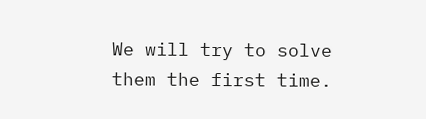We will try to solve them the first time.